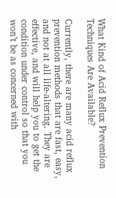What Kind of Acid Reflux Prevention Techniques Are Available?

Currently, there are many acid reflux prevention methods that are fast, easy, and not at all life-altering. They are effective, and will help you to get the condition under control so that you won’t be as concerned with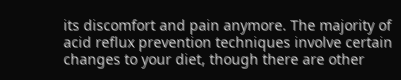its discomfort and pain anymore. The majority of acid reflux prevention techniques involve certain changes to your diet, though there are other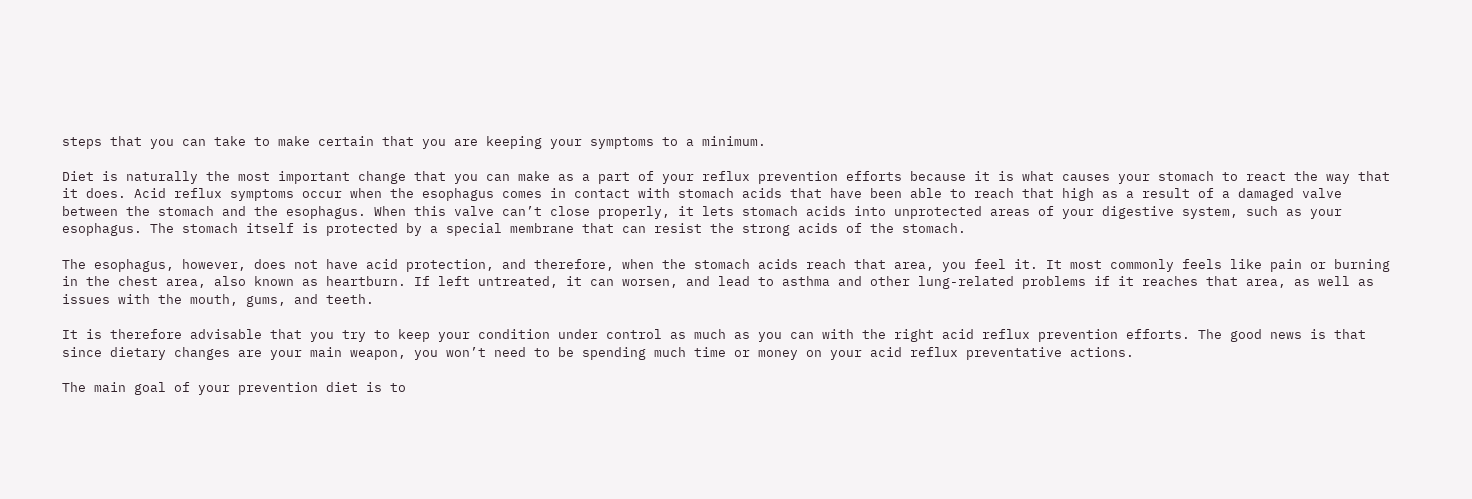steps that you can take to make certain that you are keeping your symptoms to a minimum.

Diet is naturally the most important change that you can make as a part of your reflux prevention efforts because it is what causes your stomach to react the way that it does. Acid reflux symptoms occur when the esophagus comes in contact with stomach acids that have been able to reach that high as a result of a damaged valve between the stomach and the esophagus. When this valve can’t close properly, it lets stomach acids into unprotected areas of your digestive system, such as your esophagus. The stomach itself is protected by a special membrane that can resist the strong acids of the stomach.

The esophagus, however, does not have acid protection, and therefore, when the stomach acids reach that area, you feel it. It most commonly feels like pain or burning in the chest area, also known as heartburn. If left untreated, it can worsen, and lead to asthma and other lung-related problems if it reaches that area, as well as issues with the mouth, gums, and teeth.

It is therefore advisable that you try to keep your condition under control as much as you can with the right acid reflux prevention efforts. The good news is that since dietary changes are your main weapon, you won’t need to be spending much time or money on your acid reflux preventative actions.

The main goal of your prevention diet is to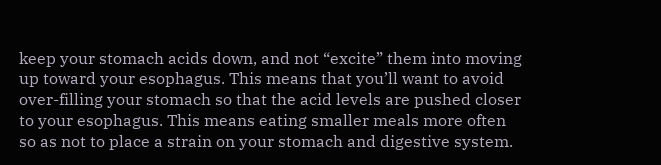keep your stomach acids down, and not “excite” them into moving up toward your esophagus. This means that you’ll want to avoid over-filling your stomach so that the acid levels are pushed closer to your esophagus. This means eating smaller meals more often so as not to place a strain on your stomach and digestive system.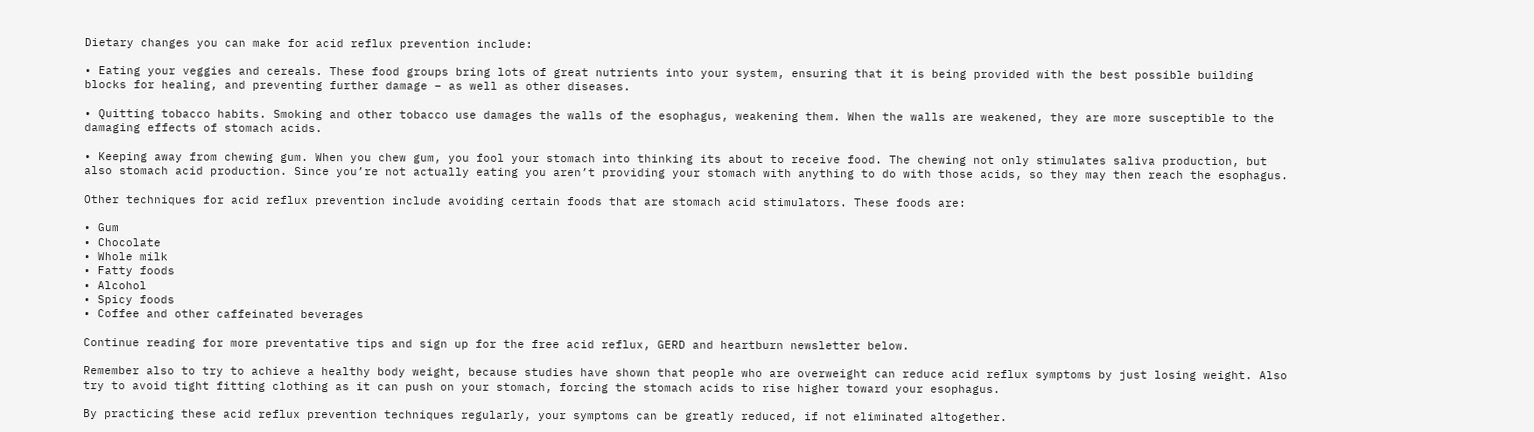Dietary changes you can make for acid reflux prevention include:

• Eating your veggies and cereals. These food groups bring lots of great nutrients into your system, ensuring that it is being provided with the best possible building blocks for healing, and preventing further damage – as well as other diseases.

• Quitting tobacco habits. Smoking and other tobacco use damages the walls of the esophagus, weakening them. When the walls are weakened, they are more susceptible to the damaging effects of stomach acids.

• Keeping away from chewing gum. When you chew gum, you fool your stomach into thinking its about to receive food. The chewing not only stimulates saliva production, but also stomach acid production. Since you’re not actually eating you aren’t providing your stomach with anything to do with those acids, so they may then reach the esophagus.

Other techniques for acid reflux prevention include avoiding certain foods that are stomach acid stimulators. These foods are:

• Gum
• Chocolate
• Whole milk
• Fatty foods
• Alcohol
• Spicy foods
• Coffee and other caffeinated beverages

Continue reading for more preventative tips and sign up for the free acid reflux, GERD and heartburn newsletter below.

Remember also to try to achieve a healthy body weight, because studies have shown that people who are overweight can reduce acid reflux symptoms by just losing weight. Also try to avoid tight fitting clothing as it can push on your stomach, forcing the stomach acids to rise higher toward your esophagus.

By practicing these acid reflux prevention techniques regularly, your symptoms can be greatly reduced, if not eliminated altogether.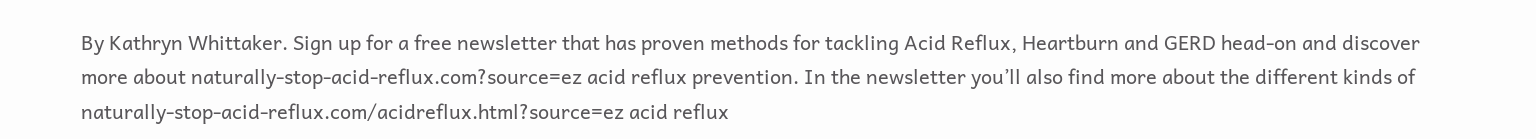By Kathryn Whittaker. Sign up for a free newsletter that has proven methods for tackling Acid Reflux, Heartburn and GERD head-on and discover more about naturally-stop-acid-reflux.com?source=ez acid reflux prevention. In the newsletter you’ll also find more about the different kinds of naturally-stop-acid-reflux.com/acidreflux.html?source=ez acid reflux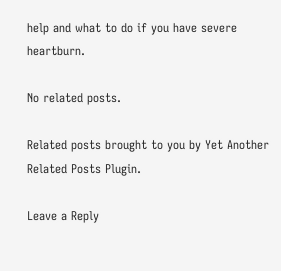help and what to do if you have severe heartburn.

No related posts.

Related posts brought to you by Yet Another Related Posts Plugin.

Leave a Reply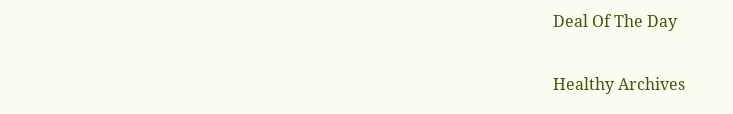Deal Of The Day

Healthy Archives